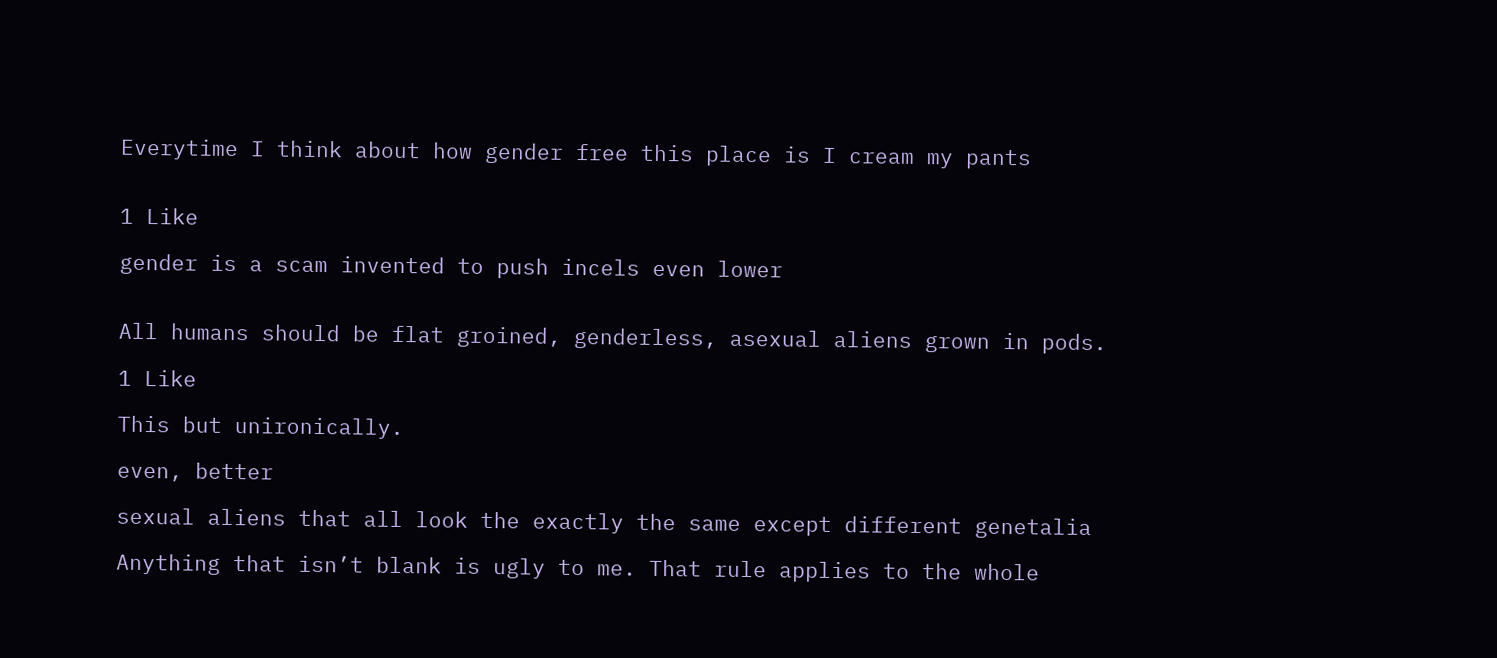Everytime I think about how gender free this place is I cream my pants


1 Like

gender is a scam invented to push incels even lower


All humans should be flat groined, genderless, asexual aliens grown in pods.

1 Like

This but unironically.

even, better

sexual aliens that all look the exactly the same except different genetalia

Anything that isn’t blank is ugly to me. That rule applies to the whole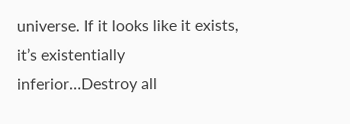universe. If it looks like it exists, it’s existentially inferior…Destroy all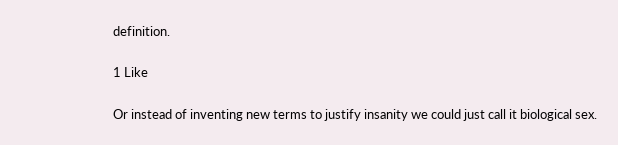definition.

1 Like

Or instead of inventing new terms to justify insanity we could just call it biological sex.